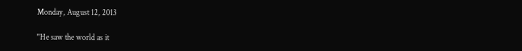Monday, August 12, 2013

"He saw the world as it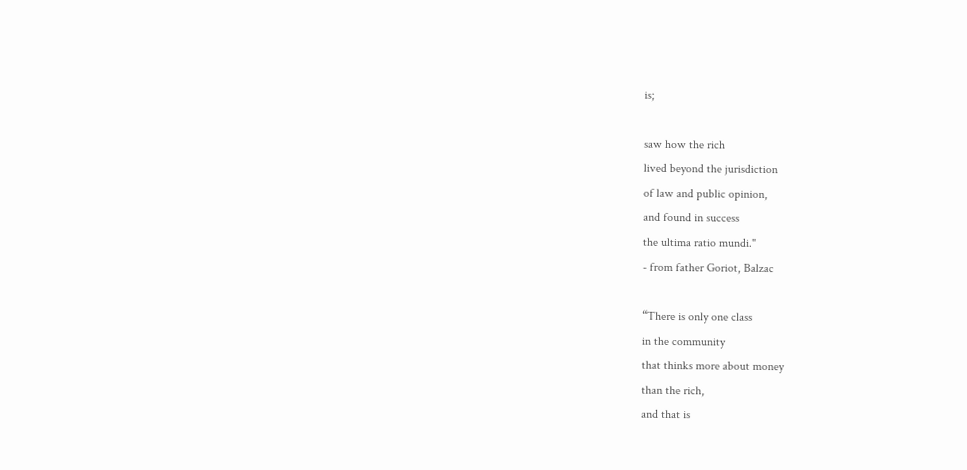is;

saw how the rich
lived beyond the jurisdiction
of law and public opinion,
and found in success
the ultima ratio mundi."
- from father Goriot, Balzac

“There is only one class
in the community
that thinks more about money
than the rich,
and that is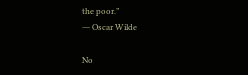the poor.”
― Oscar Wilde

No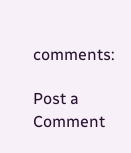comments:

Post a Comment